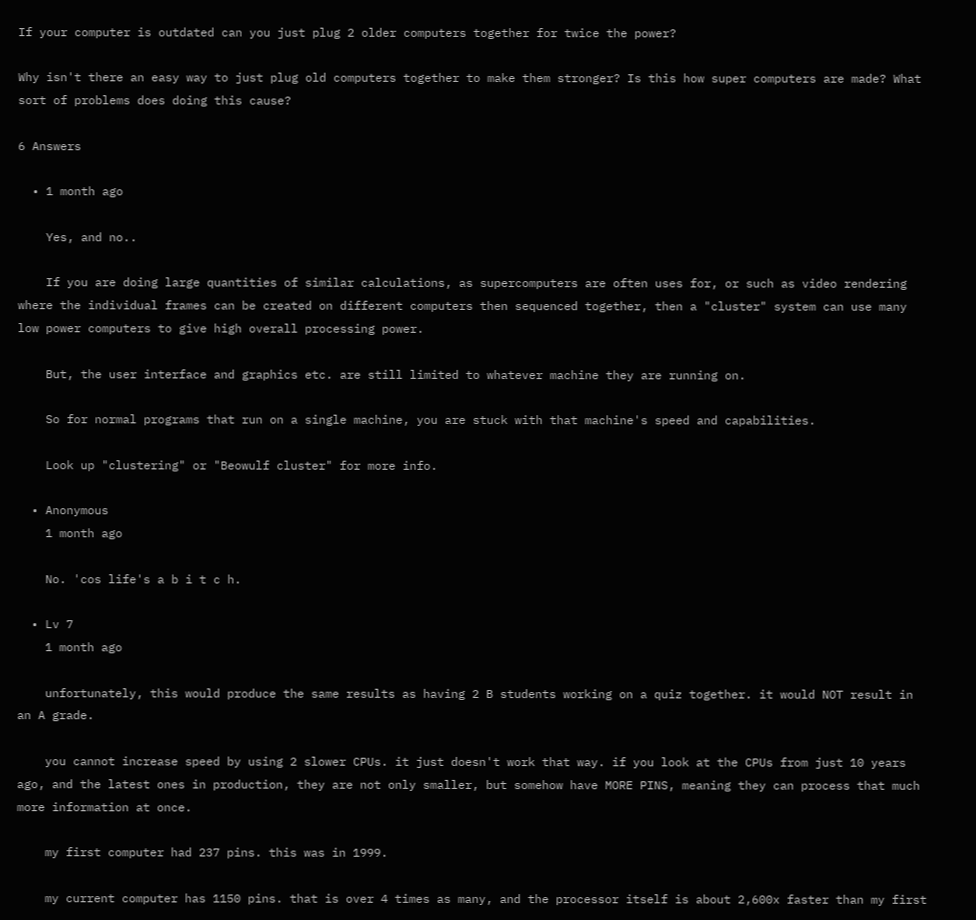If your computer is outdated can you just plug 2 older computers together for twice the power?

Why isn't there an easy way to just plug old computers together to make them stronger? Is this how super computers are made? What sort of problems does doing this cause?

6 Answers

  • 1 month ago

    Yes, and no..

    If you are doing large quantities of similar calculations, as supercomputers are often uses for, or such as video rendering where the individual frames can be created on different computers then sequenced together, then a "cluster" system can use many low power computers to give high overall processing power.

    But, the user interface and graphics etc. are still limited to whatever machine they are running on.

    So for normal programs that run on a single machine, you are stuck with that machine's speed and capabilities.

    Look up "clustering" or "Beowulf cluster" for more info.

  • Anonymous
    1 month ago

    No. 'cos life's a b i t c h.

  • Lv 7
    1 month ago

    unfortunately, this would produce the same results as having 2 B students working on a quiz together. it would NOT result in an A grade.

    you cannot increase speed by using 2 slower CPUs. it just doesn't work that way. if you look at the CPUs from just 10 years ago, and the latest ones in production, they are not only smaller, but somehow have MORE PINS, meaning they can process that much more information at once.

    my first computer had 237 pins. this was in 1999.

    my current computer has 1150 pins. that is over 4 times as many, and the processor itself is about 2,600x faster than my first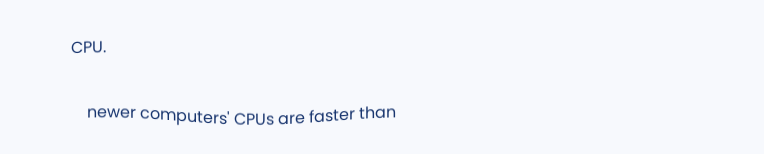CPU.

    newer computers' CPUs are faster than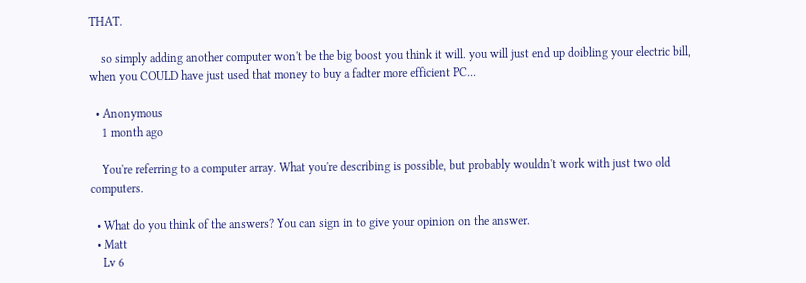THAT.

    so simply adding another computer won't be the big boost you think it will. you will just end up doibling your electric bill, when you COULD have just used that money to buy a fadter more efficient PC...

  • Anonymous
    1 month ago

    You're referring to a computer array. What you're describing is possible, but probably wouldn't work with just two old computers.

  • What do you think of the answers? You can sign in to give your opinion on the answer.
  • Matt
    Lv 6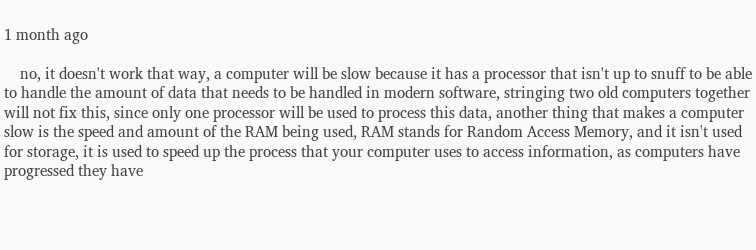1 month ago

    no, it doesn't work that way, a computer will be slow because it has a processor that isn't up to snuff to be able to handle the amount of data that needs to be handled in modern software, stringing two old computers together will not fix this, since only one processor will be used to process this data, another thing that makes a computer slow is the speed and amount of the RAM being used, RAM stands for Random Access Memory, and it isn't used for storage, it is used to speed up the process that your computer uses to access information, as computers have progressed they have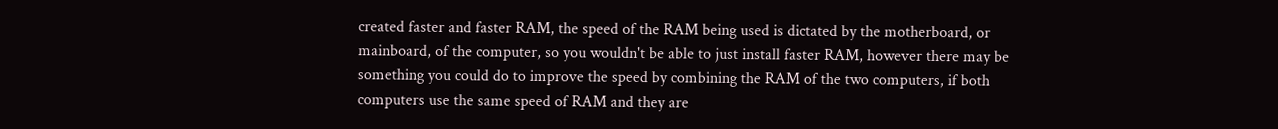created faster and faster RAM, the speed of the RAM being used is dictated by the motherboard, or mainboard, of the computer, so you wouldn't be able to just install faster RAM, however there may be something you could do to improve the speed by combining the RAM of the two computers, if both computers use the same speed of RAM and they are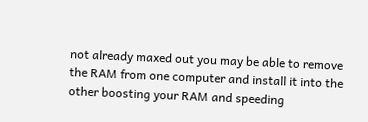not already maxed out you may be able to remove the RAM from one computer and install it into the other boosting your RAM and speeding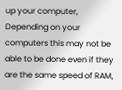up your computer, Depending on your computers this may not be able to be done even if they are the same speed of RAM,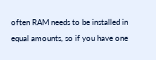often RAM needs to be installed in equal amounts, so if you have one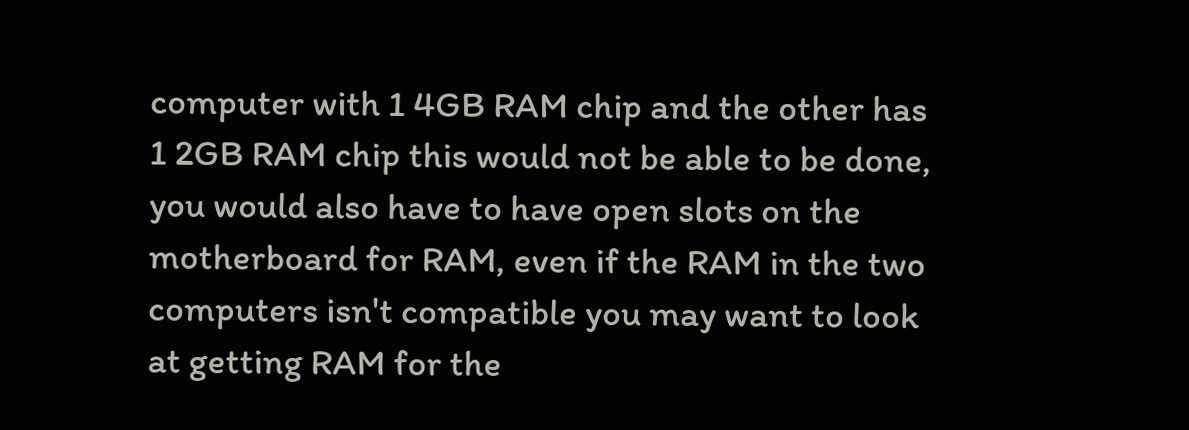computer with 1 4GB RAM chip and the other has 1 2GB RAM chip this would not be able to be done, you would also have to have open slots on the motherboard for RAM, even if the RAM in the two computers isn't compatible you may want to look at getting RAM for the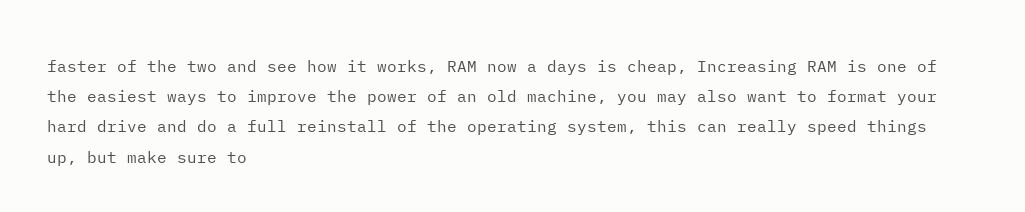faster of the two and see how it works, RAM now a days is cheap, Increasing RAM is one of the easiest ways to improve the power of an old machine, you may also want to format your hard drive and do a full reinstall of the operating system, this can really speed things up, but make sure to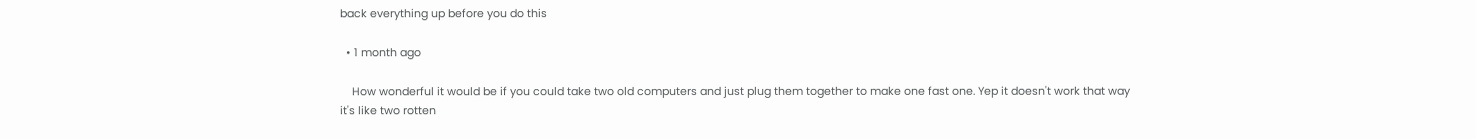back everything up before you do this

  • 1 month ago

    How wonderful it would be if you could take two old computers and just plug them together to make one fast one. Yep it doesn't work that way it's like two rotten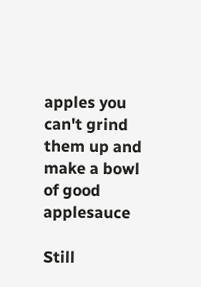apples you can't grind them up and make a bowl of good applesauce

Still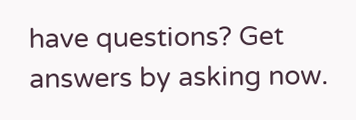have questions? Get answers by asking now.